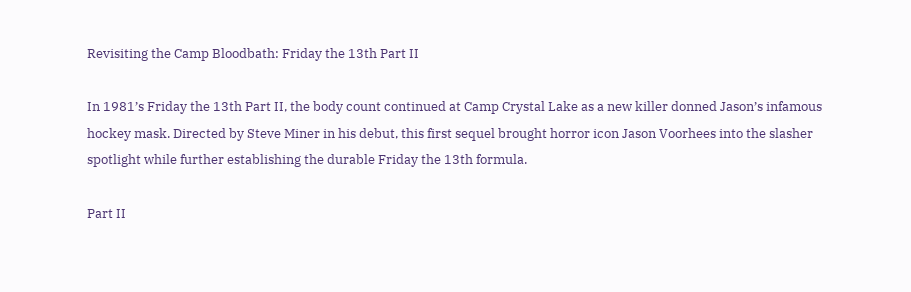Revisiting the Camp Bloodbath: Friday the 13th Part II

In 1981’s Friday the 13th Part II, the body count continued at Camp Crystal Lake as a new killer donned Jason’s infamous hockey mask. Directed by Steve Miner in his debut, this first sequel brought horror icon Jason Voorhees into the slasher spotlight while further establishing the durable Friday the 13th formula.

Part II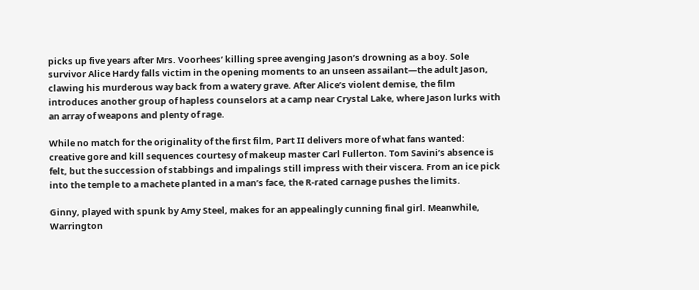picks up five years after Mrs. Voorhees’ killing spree avenging Jason’s drowning as a boy. Sole survivor Alice Hardy falls victim in the opening moments to an unseen assailant—the adult Jason, clawing his murderous way back from a watery grave. After Alice’s violent demise, the film introduces another group of hapless counselors at a camp near Crystal Lake, where Jason lurks with an array of weapons and plenty of rage.

While no match for the originality of the first film, Part II delivers more of what fans wanted: creative gore and kill sequences courtesy of makeup master Carl Fullerton. Tom Savini’s absence is felt, but the succession of stabbings and impalings still impress with their viscera. From an ice pick into the temple to a machete planted in a man’s face, the R-rated carnage pushes the limits.

Ginny, played with spunk by Amy Steel, makes for an appealingly cunning final girl. Meanwhile, Warrington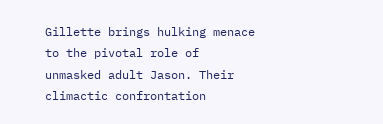Gillette brings hulking menace to the pivotal role of unmasked adult Jason. Their climactic confrontation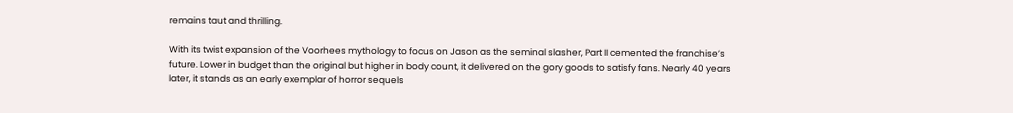remains taut and thrilling.

With its twist expansion of the Voorhees mythology to focus on Jason as the seminal slasher, Part II cemented the franchise’s future. Lower in budget than the original but higher in body count, it delivered on the gory goods to satisfy fans. Nearly 40 years later, it stands as an early exemplar of horror sequels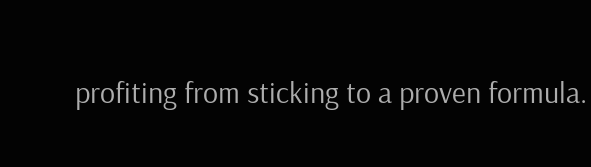profiting from sticking to a proven formula.